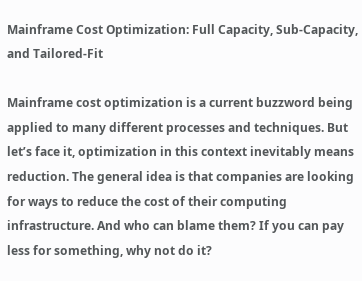Mainframe Cost Optimization: Full Capacity, Sub-Capacity, and Tailored-Fit

Mainframe cost optimization is a current buzzword being applied to many different processes and techniques. But let’s face it, optimization in this context inevitably means reduction. The general idea is that companies are looking for ways to reduce the cost of their computing infrastructure. And who can blame them? If you can pay less for something, why not do it?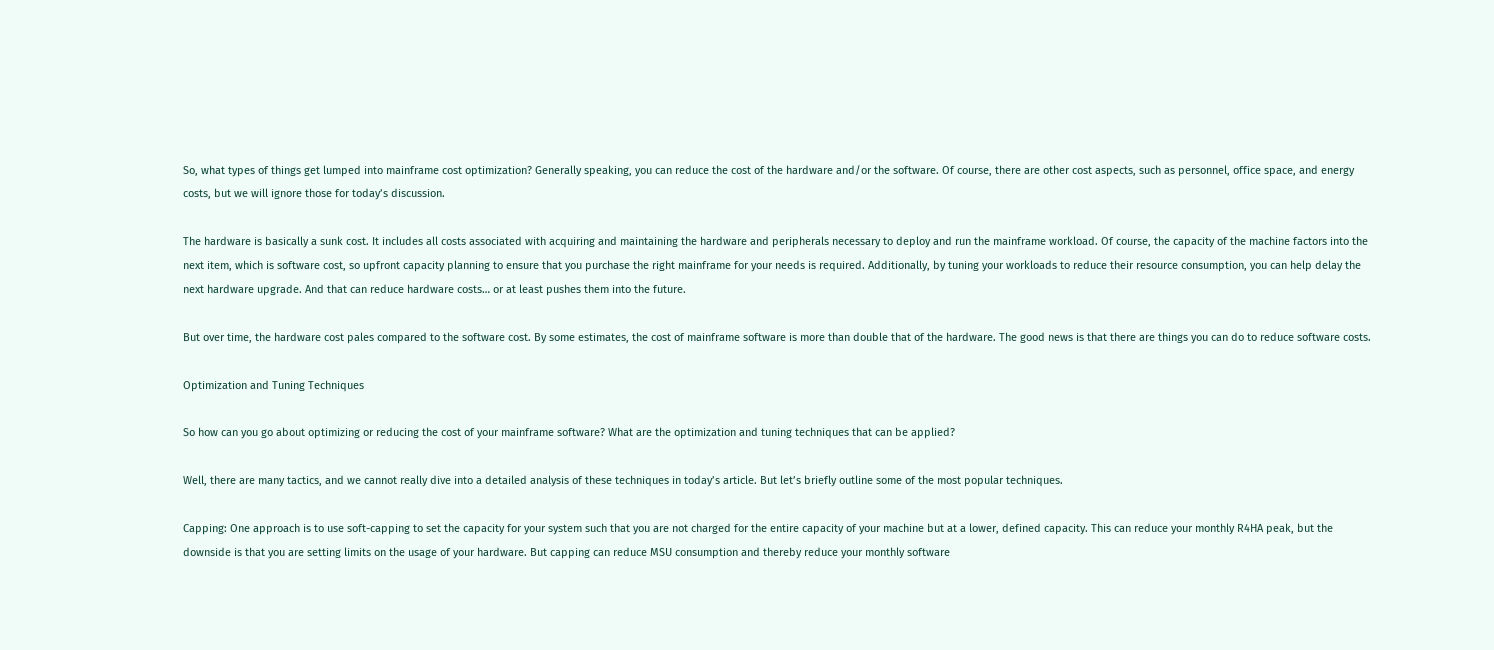So, what types of things get lumped into mainframe cost optimization? Generally speaking, you can reduce the cost of the hardware and/or the software. Of course, there are other cost aspects, such as personnel, office space, and energy costs, but we will ignore those for today’s discussion.

The hardware is basically a sunk cost. It includes all costs associated with acquiring and maintaining the hardware and peripherals necessary to deploy and run the mainframe workload. Of course, the capacity of the machine factors into the next item, which is software cost, so upfront capacity planning to ensure that you purchase the right mainframe for your needs is required. Additionally, by tuning your workloads to reduce their resource consumption, you can help delay the next hardware upgrade. And that can reduce hardware costs… or at least pushes them into the future.

But over time, the hardware cost pales compared to the software cost. By some estimates, the cost of mainframe software is more than double that of the hardware. The good news is that there are things you can do to reduce software costs.

Optimization and Tuning Techniques

So how can you go about optimizing or reducing the cost of your mainframe software? What are the optimization and tuning techniques that can be applied?

Well, there are many tactics, and we cannot really dive into a detailed analysis of these techniques in today’s article. But let’s briefly outline some of the most popular techniques.

Capping: One approach is to use soft-capping to set the capacity for your system such that you are not charged for the entire capacity of your machine but at a lower, defined capacity. This can reduce your monthly R4HA peak, but the downside is that you are setting limits on the usage of your hardware. But capping can reduce MSU consumption and thereby reduce your monthly software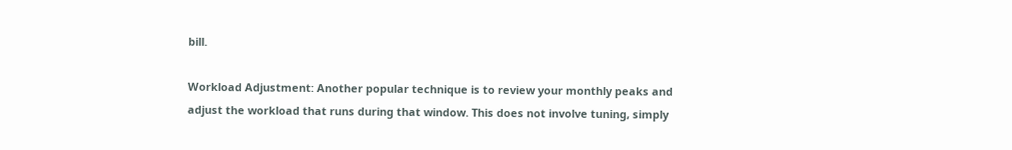bill.

Workload Adjustment: Another popular technique is to review your monthly peaks and adjust the workload that runs during that window. This does not involve tuning, simply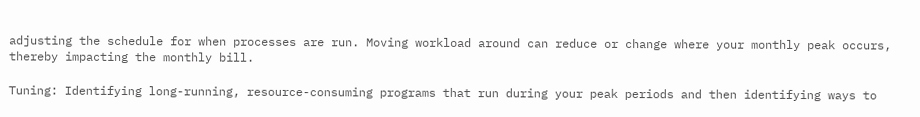adjusting the schedule for when processes are run. Moving workload around can reduce or change where your monthly peak occurs, thereby impacting the monthly bill.

Tuning: Identifying long-running, resource-consuming programs that run during your peak periods and then identifying ways to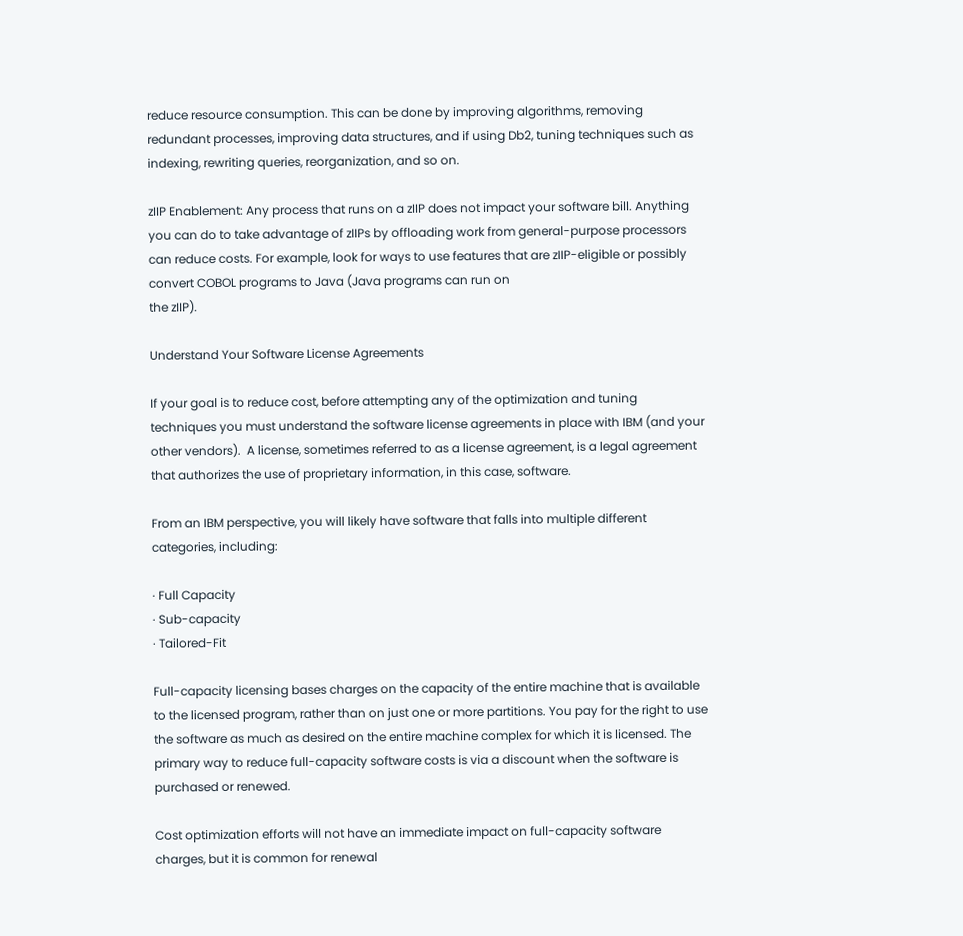reduce resource consumption. This can be done by improving algorithms, removing redundant processes, improving data structures, and if using Db2, tuning techniques such as indexing, rewriting queries, reorganization, and so on.

zIIP Enablement: Any process that runs on a zIIP does not impact your software bill. Anything you can do to take advantage of zIIPs by offloading work from general-purpose processors can reduce costs. For example, look for ways to use features that are zIIP-eligible or possibly convert COBOL programs to Java (Java programs can run on
the zIIP).

Understand Your Software License Agreements

If your goal is to reduce cost, before attempting any of the optimization and tuning techniques you must understand the software license agreements in place with IBM (and your other vendors).  A license, sometimes referred to as a license agreement, is a legal agreement that authorizes the use of proprietary information, in this case, software.

From an IBM perspective, you will likely have software that falls into multiple different categories, including:

· Full Capacity
· Sub-capacity
· Tailored-Fit

Full-capacity licensing bases charges on the capacity of the entire machine that is available to the licensed program, rather than on just one or more partitions. You pay for the right to use the software as much as desired on the entire machine complex for which it is licensed. The primary way to reduce full-capacity software costs is via a discount when the software is purchased or renewed.

Cost optimization efforts will not have an immediate impact on full-capacity software charges, but it is common for renewal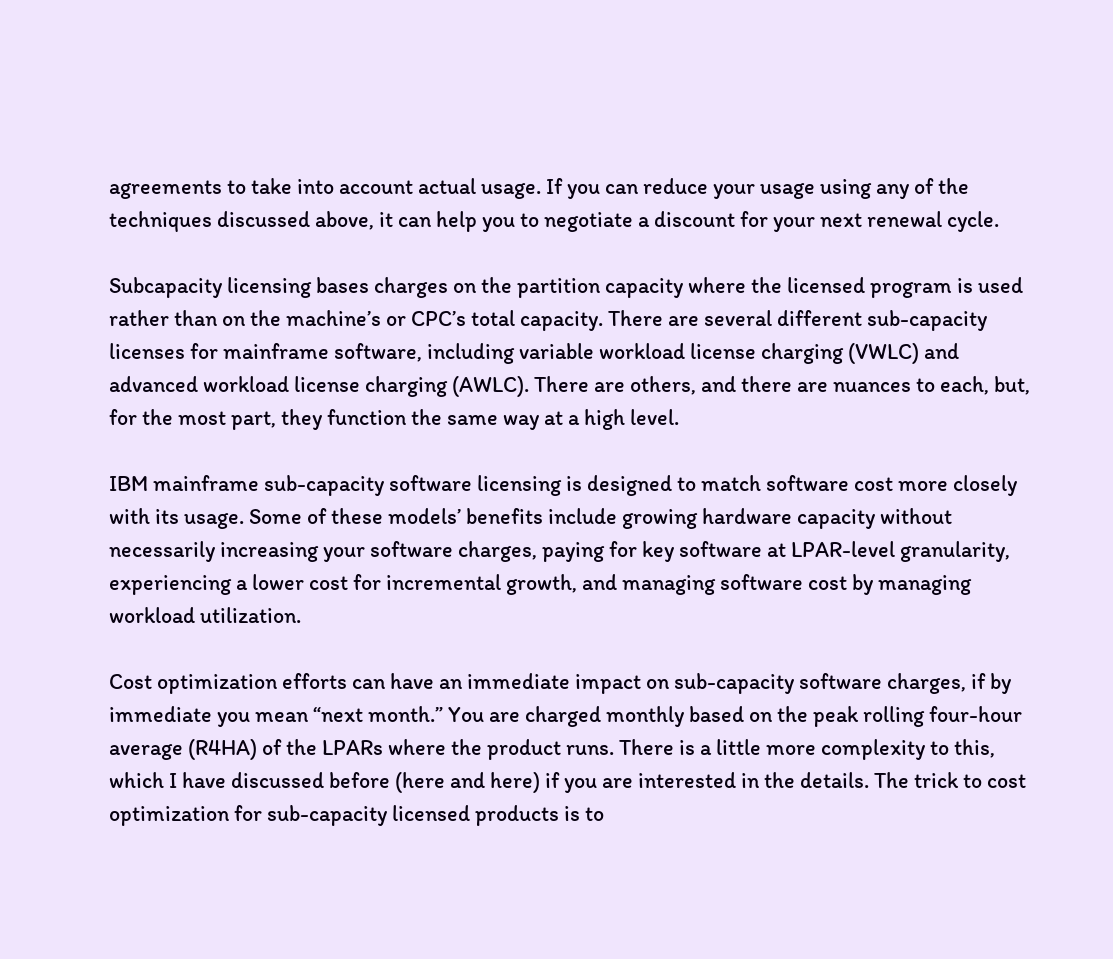agreements to take into account actual usage. If you can reduce your usage using any of the techniques discussed above, it can help you to negotiate a discount for your next renewal cycle.

Subcapacity licensing bases charges on the partition capacity where the licensed program is used rather than on the machine’s or CPC’s total capacity. There are several different sub-capacity licenses for mainframe software, including variable workload license charging (VWLC) and advanced workload license charging (AWLC). There are others, and there are nuances to each, but, for the most part, they function the same way at a high level.

IBM mainframe sub-capacity software licensing is designed to match software cost more closely with its usage. Some of these models’ benefits include growing hardware capacity without necessarily increasing your software charges, paying for key software at LPAR-level granularity, experiencing a lower cost for incremental growth, and managing software cost by managing workload utilization.

Cost optimization efforts can have an immediate impact on sub-capacity software charges, if by immediate you mean “next month.” You are charged monthly based on the peak rolling four-hour average (R4HA) of the LPARs where the product runs. There is a little more complexity to this, which I have discussed before (here and here) if you are interested in the details. The trick to cost optimization for sub-capacity licensed products is to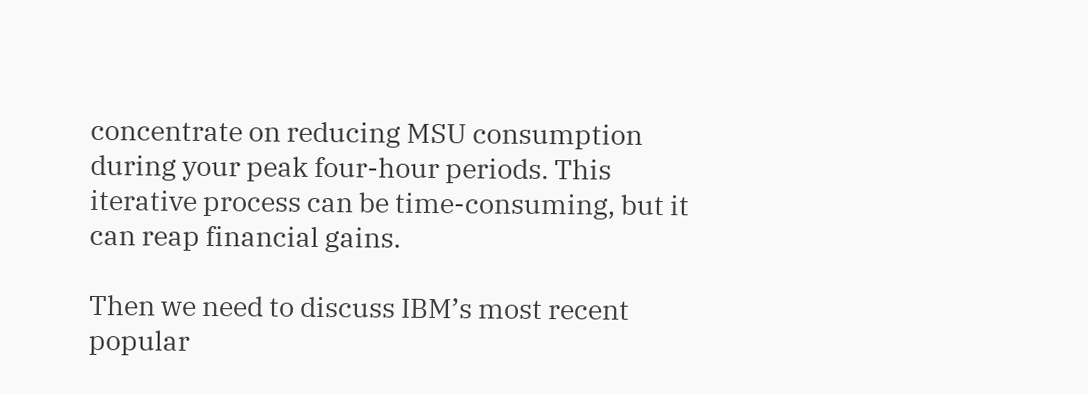concentrate on reducing MSU consumption during your peak four-hour periods. This iterative process can be time-consuming, but it can reap financial gains.

Then we need to discuss IBM’s most recent popular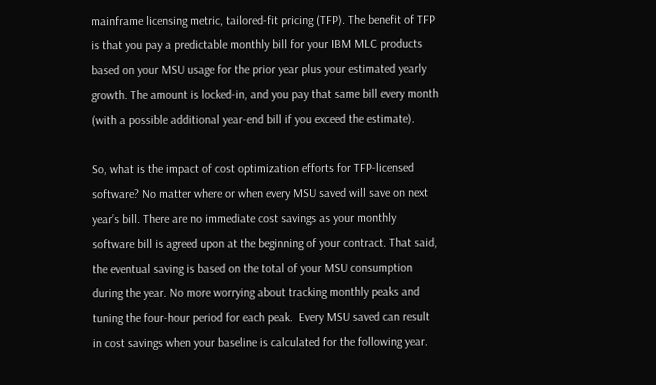mainframe licensing metric, tailored-fit pricing (TFP). The benefit of TFP is that you pay a predictable monthly bill for your IBM MLC products based on your MSU usage for the prior year plus your estimated yearly growth. The amount is locked-in, and you pay that same bill every month (with a possible additional year-end bill if you exceed the estimate).

So, what is the impact of cost optimization efforts for TFP-licensed software? No matter where or when every MSU saved will save on next year’s bill. There are no immediate cost savings as your monthly software bill is agreed upon at the beginning of your contract. That said, the eventual saving is based on the total of your MSU consumption during the year. No more worrying about tracking monthly peaks and tuning the four-hour period for each peak.  Every MSU saved can result in cost savings when your baseline is calculated for the following year.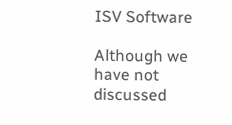ISV Software

Although we have not discussed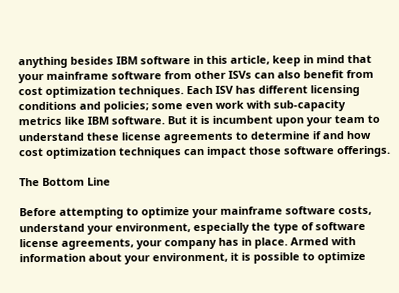anything besides IBM software in this article, keep in mind that your mainframe software from other ISVs can also benefit from cost optimization techniques. Each ISV has different licensing conditions and policies; some even work with sub-capacity metrics like IBM software. But it is incumbent upon your team to understand these license agreements to determine if and how cost optimization techniques can impact those software offerings.

The Bottom Line

Before attempting to optimize your mainframe software costs, understand your environment, especially the type of software license agreements, your company has in place. Armed with information about your environment, it is possible to optimize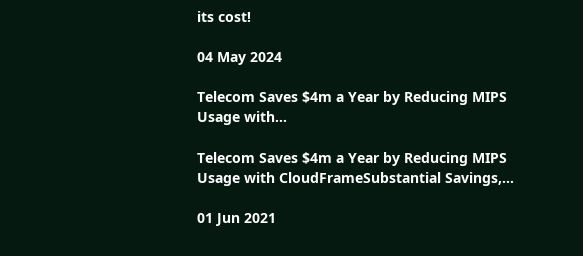its cost!

04 May 2024

Telecom Saves $4m a Year by Reducing MIPS Usage with…

Telecom Saves $4m a Year by Reducing MIPS Usage with CloudFrameSubstantial Savings,…

01 Jun 2021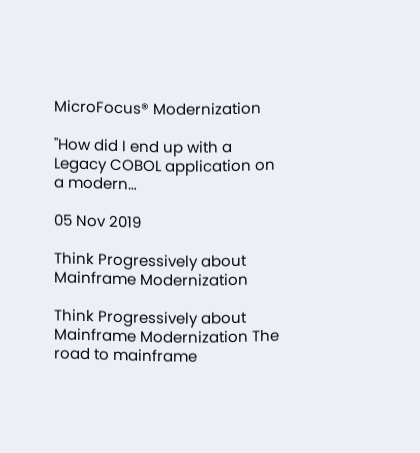MicroFocus® Modernization

"How did I end up with a Legacy COBOL application on a modern…

05 Nov 2019

Think Progressively about Mainframe Modernization

Think Progressively about Mainframe Modernization The road to mainframe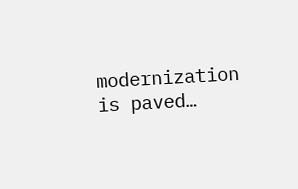modernization is paved…